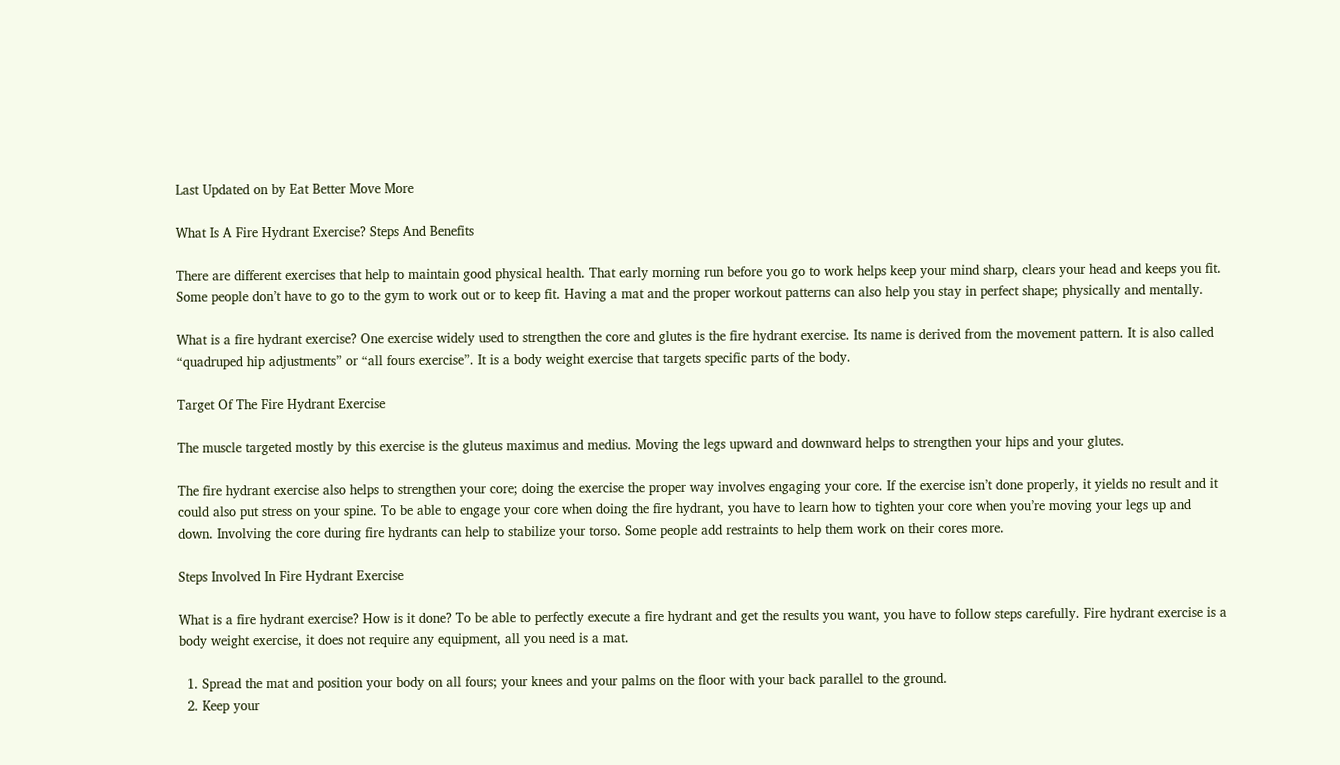Last Updated on by Eat Better Move More

What Is A Fire Hydrant Exercise? Steps And Benefits

There are different exercises that help to maintain good physical health. That early morning run before you go to work helps keep your mind sharp, clears your head and keeps you fit.  Some people don’t have to go to the gym to work out or to keep fit. Having a mat and the proper workout patterns can also help you stay in perfect shape; physically and mentally.

What is a fire hydrant exercise? One exercise widely used to strengthen the core and glutes is the fire hydrant exercise. Its name is derived from the movement pattern. It is also called “quadruped hip adjustments” or “all fours exercise”. It is a body weight exercise that targets specific parts of the body.

Target Of The Fire Hydrant Exercise

The muscle targeted mostly by this exercise is the gluteus maximus and medius. Moving the legs upward and downward helps to strengthen your hips and your glutes.

The fire hydrant exercise also helps to strengthen your core; doing the exercise the proper way involves engaging your core. If the exercise isn’t done properly, it yields no result and it could also put stress on your spine. To be able to engage your core when doing the fire hydrant, you have to learn how to tighten your core when you’re moving your legs up and down. Involving the core during fire hydrants can help to stabilize your torso. Some people add restraints to help them work on their cores more.

Steps Involved In Fire Hydrant Exercise

What is a fire hydrant exercise? How is it done? To be able to perfectly execute a fire hydrant and get the results you want, you have to follow steps carefully. Fire hydrant exercise is a body weight exercise, it does not require any equipment, all you need is a mat.

  1. Spread the mat and position your body on all fours; your knees and your palms on the floor with your back parallel to the ground.
  2. Keep your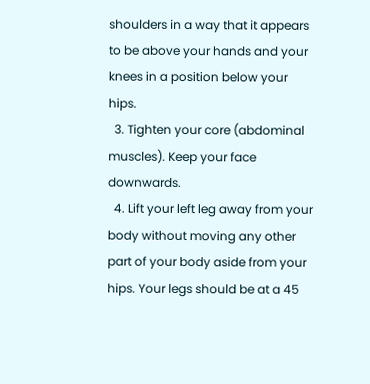shoulders in a way that it appears to be above your hands and your knees in a position below your hips.
  3. Tighten your core (abdominal muscles). Keep your face downwards.
  4. Lift your left leg away from your body without moving any other part of your body aside from your hips. Your legs should be at a 45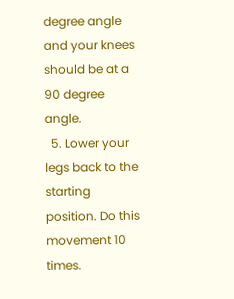degree angle and your knees should be at a 90 degree angle.
  5. Lower your legs back to the starting position. Do this movement 10 times.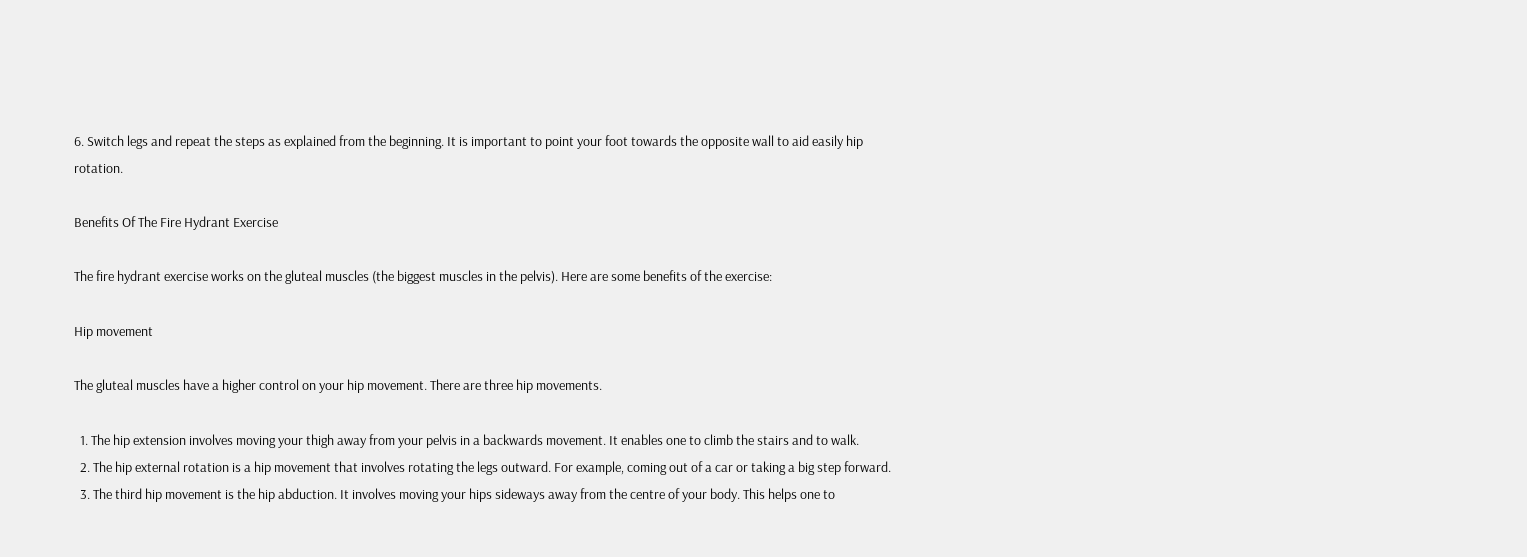6. Switch legs and repeat the steps as explained from the beginning. It is important to point your foot towards the opposite wall to aid easily hip rotation.

Benefits Of The Fire Hydrant Exercise

The fire hydrant exercise works on the gluteal muscles (the biggest muscles in the pelvis). Here are some benefits of the exercise:

Hip movement

The gluteal muscles have a higher control on your hip movement. There are three hip movements.

  1. The hip extension involves moving your thigh away from your pelvis in a backwards movement. It enables one to climb the stairs and to walk.
  2. The hip external rotation is a hip movement that involves rotating the legs outward. For example, coming out of a car or taking a big step forward.
  3. The third hip movement is the hip abduction. It involves moving your hips sideways away from the centre of your body. This helps one to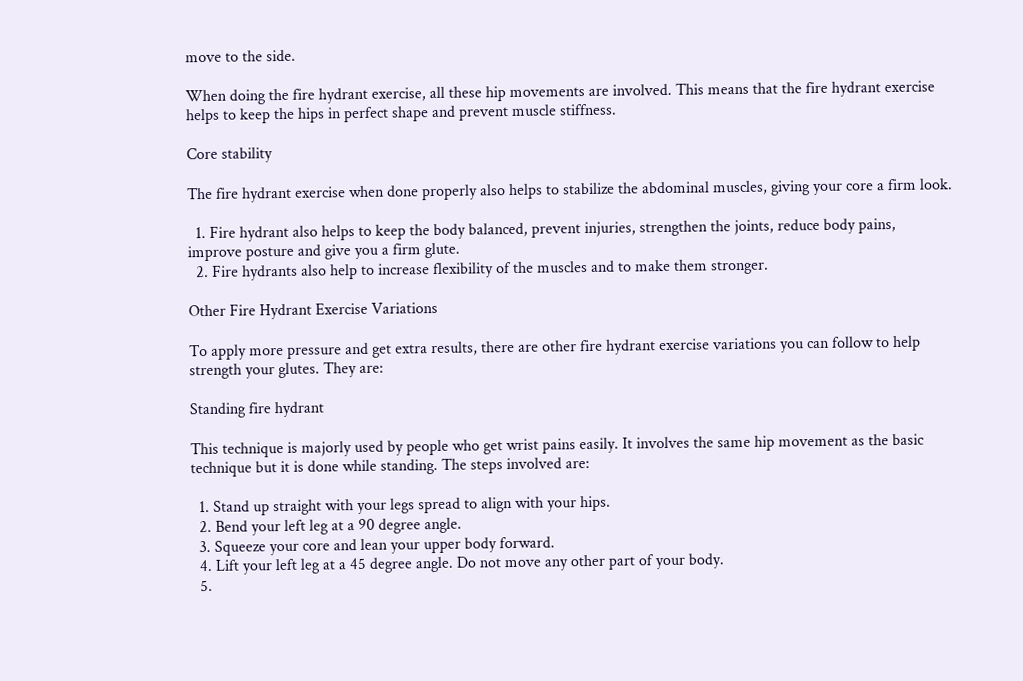move to the side.

When doing the fire hydrant exercise, all these hip movements are involved. This means that the fire hydrant exercise helps to keep the hips in perfect shape and prevent muscle stiffness.

Core stability

The fire hydrant exercise when done properly also helps to stabilize the abdominal muscles, giving your core a firm look.

  1. Fire hydrant also helps to keep the body balanced, prevent injuries, strengthen the joints, reduce body pains, improve posture and give you a firm glute.
  2. Fire hydrants also help to increase flexibility of the muscles and to make them stronger.

Other Fire Hydrant Exercise Variations

To apply more pressure and get extra results, there are other fire hydrant exercise variations you can follow to help strength your glutes. They are:

Standing fire hydrant

This technique is majorly used by people who get wrist pains easily. It involves the same hip movement as the basic technique but it is done while standing. The steps involved are:

  1. Stand up straight with your legs spread to align with your hips.
  2. Bend your left leg at a 90 degree angle.
  3. Squeeze your core and lean your upper body forward.
  4. Lift your left leg at a 45 degree angle. Do not move any other part of your body.
  5.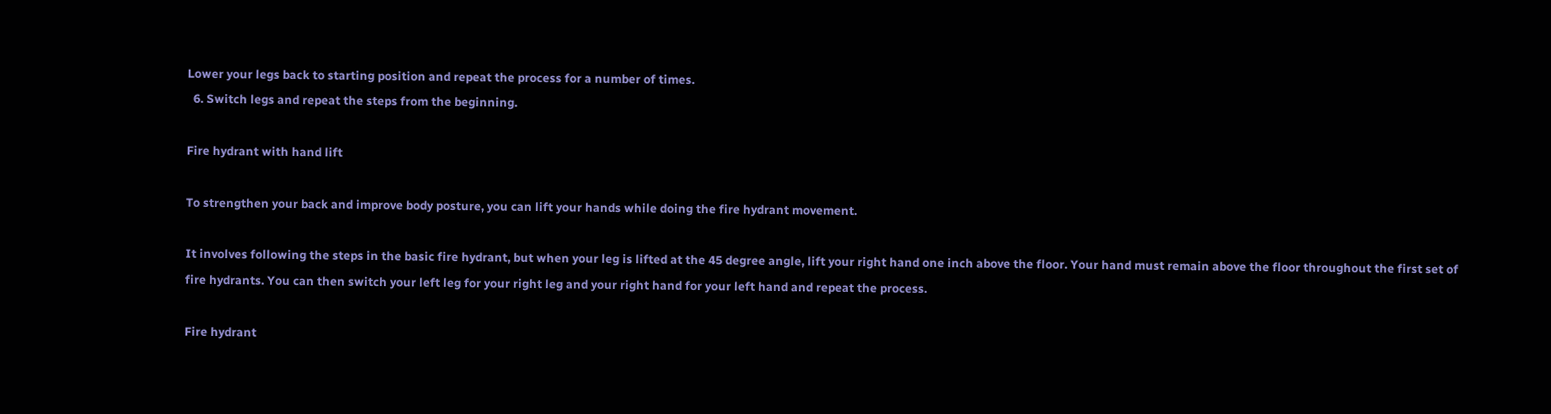Lower your legs back to starting position and repeat the process for a number of times.
  6. Switch legs and repeat the steps from the beginning.

Fire hydrant with hand lift

To strengthen your back and improve body posture, you can lift your hands while doing the fire hydrant movement.

It involves following the steps in the basic fire hydrant, but when your leg is lifted at the 45 degree angle, lift your right hand one inch above the floor. Your hand must remain above the floor throughout the first set of fire hydrants. You can then switch your left leg for your right leg and your right hand for your left hand and repeat the process.

Fire hydrant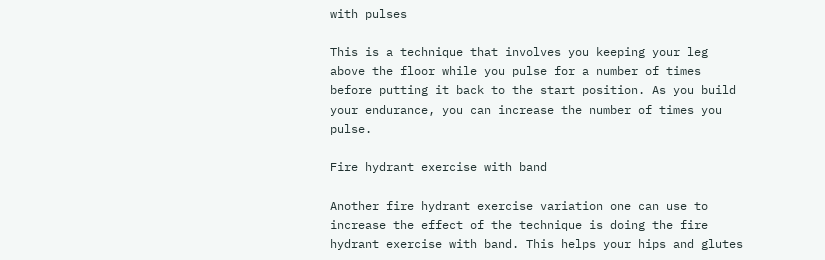with pulses

This is a technique that involves you keeping your leg above the floor while you pulse for a number of times before putting it back to the start position. As you build your endurance, you can increase the number of times you pulse.

Fire hydrant exercise with band

Another fire hydrant exercise variation one can use to increase the effect of the technique is doing the fire hydrant exercise with band. This helps your hips and glutes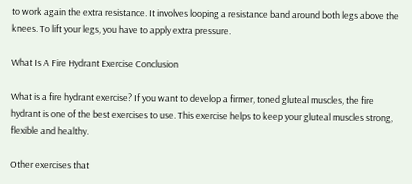to work again the extra resistance. It involves looping a resistance band around both legs above the knees. To lift your legs, you have to apply extra pressure.

What Is A Fire Hydrant Exercise Conclusion

What is a fire hydrant exercise? If you want to develop a firmer, toned gluteal muscles, the fire hydrant is one of the best exercises to use. This exercise helps to keep your gluteal muscles strong, flexible and healthy.

Other exercises that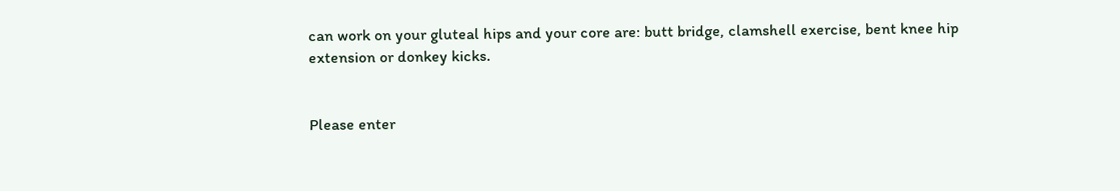can work on your gluteal hips and your core are: butt bridge, clamshell exercise, bent knee hip extension or donkey kicks.


Please enter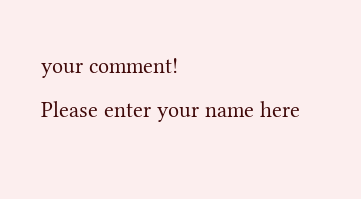your comment!
Please enter your name here